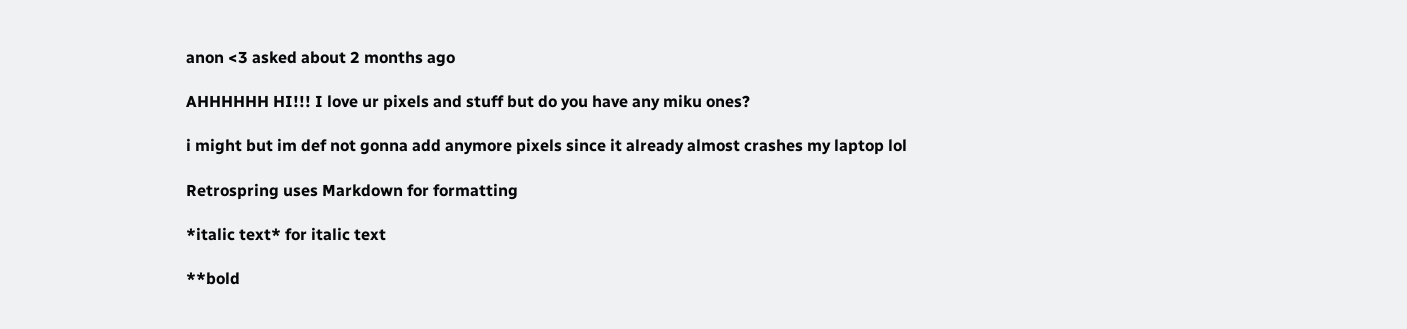anon <3 asked about 2 months ago

AHHHHHH HI!!! I love ur pixels and stuff but do you have any miku ones?

i might but im def not gonna add anymore pixels since it already almost crashes my laptop lol

Retrospring uses Markdown for formatting

*italic text* for italic text

**bold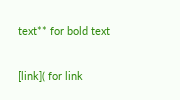text** for bold text

[link]( for link